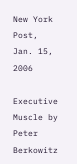New York Post, Jan. 15, 2006

Executive Muscle by Peter Berkowitz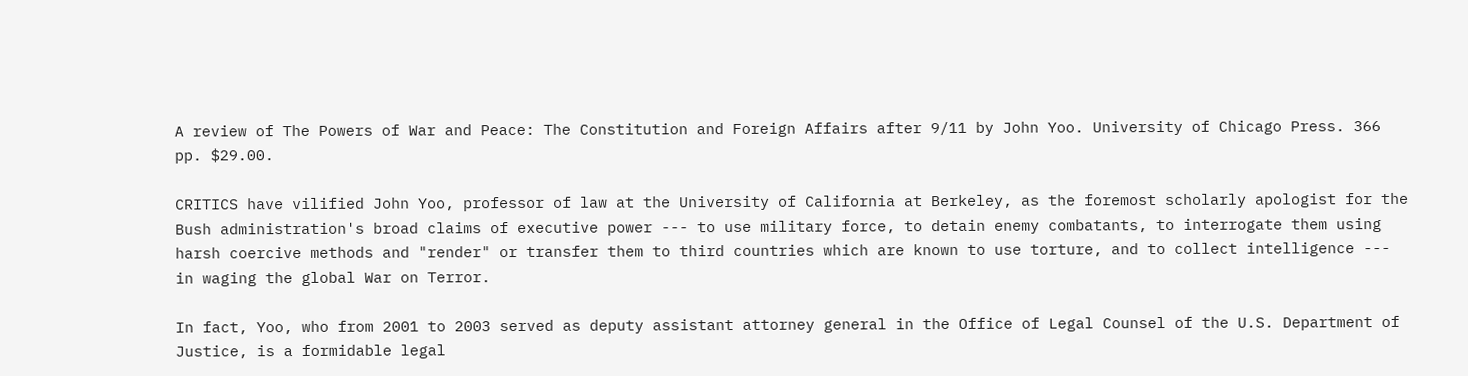A review of The Powers of War and Peace: The Constitution and Foreign Affairs after 9/11 by John Yoo. University of Chicago Press. 366 pp. $29.00.

CRITICS have vilified John Yoo, professor of law at the University of California at Berkeley, as the foremost scholarly apologist for the Bush administration's broad claims of executive power --- to use military force, to detain enemy combatants, to interrogate them using harsh coercive methods and "render" or transfer them to third countries which are known to use torture, and to collect intelligence --- in waging the global War on Terror.

In fact, Yoo, who from 2001 to 2003 served as deputy assistant attorney general in the Office of Legal Counsel of the U.S. Department of Justice, is a formidable legal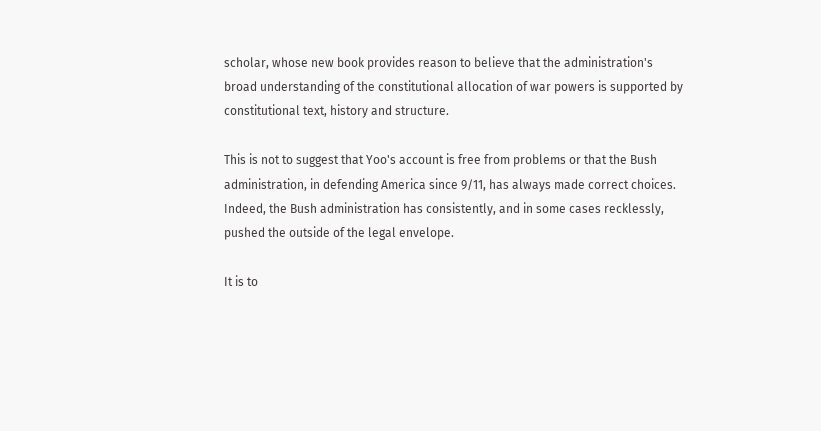scholar, whose new book provides reason to believe that the administration's broad understanding of the constitutional allocation of war powers is supported by constitutional text, history and structure.

This is not to suggest that Yoo's account is free from problems or that the Bush administration, in defending America since 9/11, has always made correct choices. Indeed, the Bush administration has consistently, and in some cases recklessly, pushed the outside of the legal envelope.

It is to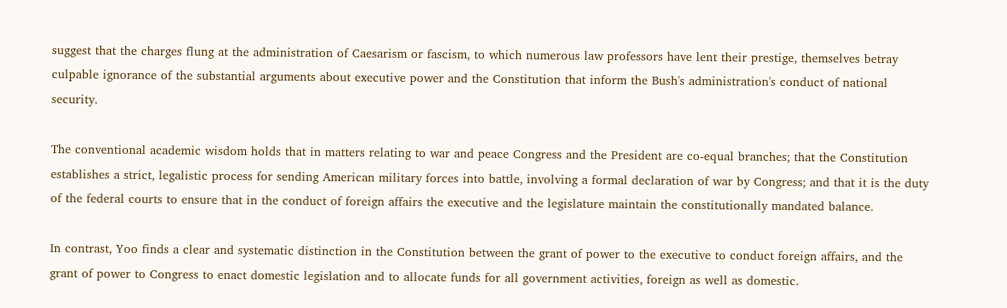suggest that the charges flung at the administration of Caesarism or fascism, to which numerous law professors have lent their prestige, themselves betray culpable ignorance of the substantial arguments about executive power and the Constitution that inform the Bush's administration's conduct of national security.

The conventional academic wisdom holds that in matters relating to war and peace Congress and the President are co-equal branches; that the Constitution establishes a strict, legalistic process for sending American military forces into battle, involving a formal declaration of war by Congress; and that it is the duty of the federal courts to ensure that in the conduct of foreign affairs the executive and the legislature maintain the constitutionally mandated balance.

In contrast, Yoo finds a clear and systematic distinction in the Constitution between the grant of power to the executive to conduct foreign affairs, and the grant of power to Congress to enact domestic legislation and to allocate funds for all government activities, foreign as well as domestic.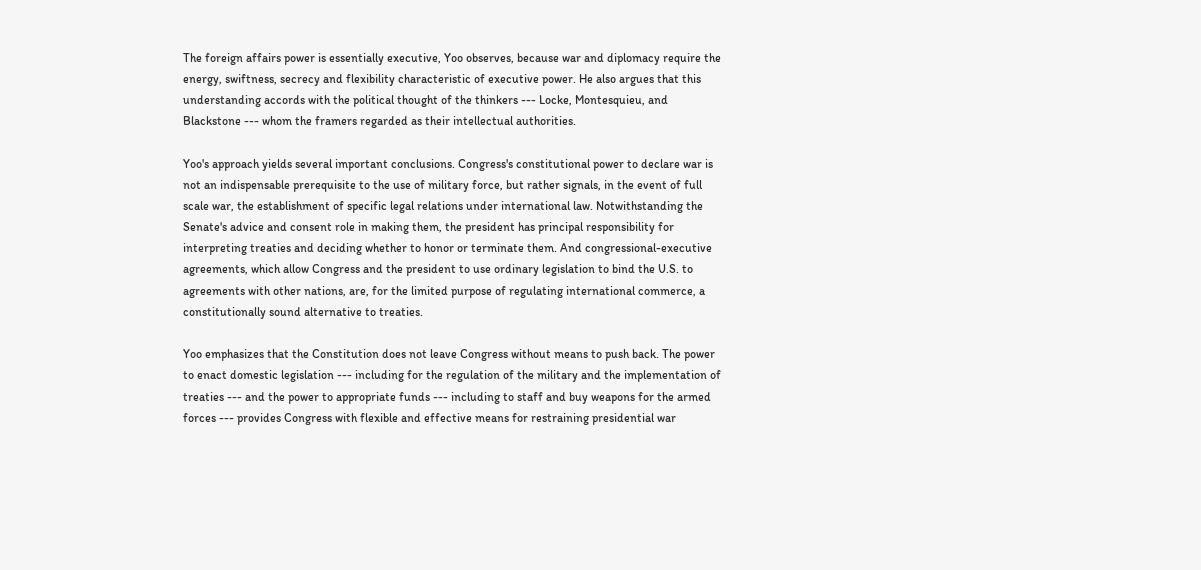The foreign affairs power is essentially executive, Yoo observes, because war and diplomacy require the energy, swiftness, secrecy and flexibility characteristic of executive power. He also argues that this understanding accords with the political thought of the thinkers --- Locke, Montesquieu, and Blackstone --- whom the framers regarded as their intellectual authorities.

Yoo's approach yields several important conclusions. Congress's constitutional power to declare war is not an indispensable prerequisite to the use of military force, but rather signals, in the event of full scale war, the establishment of specific legal relations under international law. Notwithstanding the Senate's advice and consent role in making them, the president has principal responsibility for interpreting treaties and deciding whether to honor or terminate them. And congressional-executive agreements, which allow Congress and the president to use ordinary legislation to bind the U.S. to agreements with other nations, are, for the limited purpose of regulating international commerce, a constitutionally sound alternative to treaties.

Yoo emphasizes that the Constitution does not leave Congress without means to push back. The power to enact domestic legislation --- including for the regulation of the military and the implementation of treaties --- and the power to appropriate funds --- including to staff and buy weapons for the armed forces --- provides Congress with flexible and effective means for restraining presidential war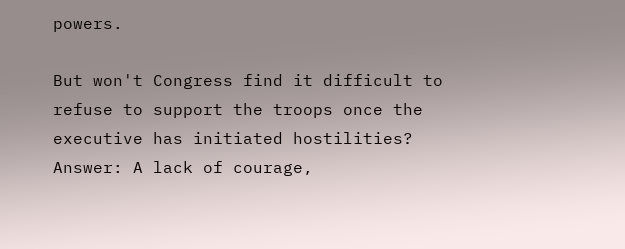powers.

But won't Congress find it difficult to refuse to support the troops once the executive has initiated hostilities? Answer: A lack of courage,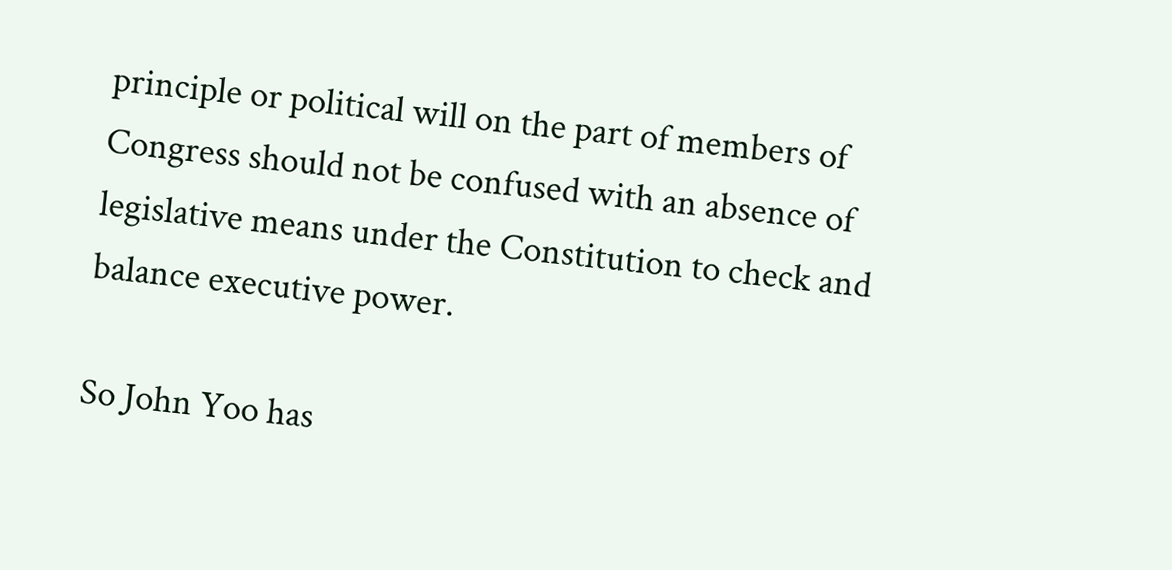principle or political will on the part of members of Congress should not be confused with an absence of legislative means under the Constitution to check and balance executive power.

So John Yoo has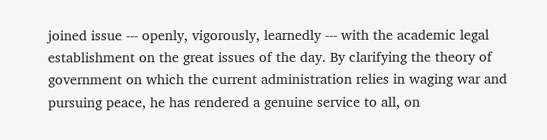joined issue --- openly, vigorously, learnedly --- with the academic legal establishment on the great issues of the day. By clarifying the theory of government on which the current administration relies in waging war and pursuing peace, he has rendered a genuine service to all, on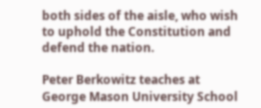both sides of the aisle, who wish to uphold the Constitution and defend the nation.

Peter Berkowitz teaches at George Mason University School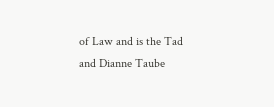of Law and is the Tad and Dianne Taube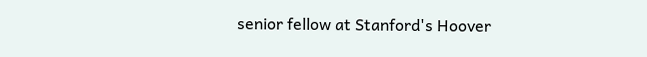senior fellow at Stanford's Hoover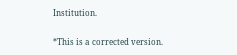Institution.

*This is a corrected version.